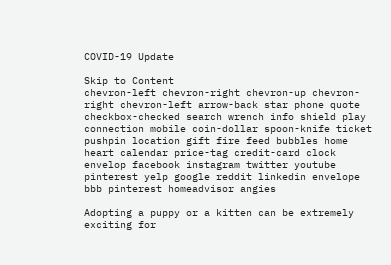COVID-19 Update

Skip to Content
chevron-left chevron-right chevron-up chevron-right chevron-left arrow-back star phone quote checkbox-checked search wrench info shield play connection mobile coin-dollar spoon-knife ticket pushpin location gift fire feed bubbles home heart calendar price-tag credit-card clock envelop facebook instagram twitter youtube pinterest yelp google reddit linkedin envelope bbb pinterest homeadvisor angies

Adopting a puppy or a kitten can be extremely exciting for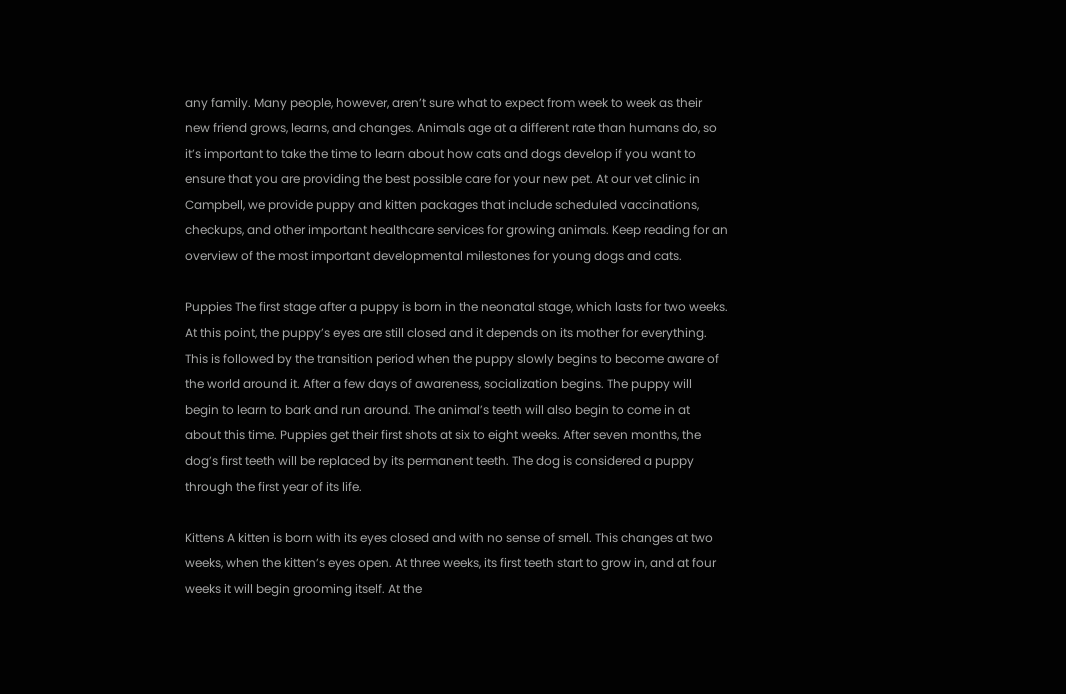any family. Many people, however, aren’t sure what to expect from week to week as their new friend grows, learns, and changes. Animals age at a different rate than humans do, so it’s important to take the time to learn about how cats and dogs develop if you want to ensure that you are providing the best possible care for your new pet. At our vet clinic in Campbell, we provide puppy and kitten packages that include scheduled vaccinations, checkups, and other important healthcare services for growing animals. Keep reading for an overview of the most important developmental milestones for young dogs and cats.

Puppies The first stage after a puppy is born in the neonatal stage, which lasts for two weeks. At this point, the puppy’s eyes are still closed and it depends on its mother for everything. This is followed by the transition period when the puppy slowly begins to become aware of the world around it. After a few days of awareness, socialization begins. The puppy will begin to learn to bark and run around. The animal’s teeth will also begin to come in at about this time. Puppies get their first shots at six to eight weeks. After seven months, the dog’s first teeth will be replaced by its permanent teeth. The dog is considered a puppy through the first year of its life.

Kittens A kitten is born with its eyes closed and with no sense of smell. This changes at two weeks, when the kitten’s eyes open. At three weeks, its first teeth start to grow in, and at four weeks it will begin grooming itself. At the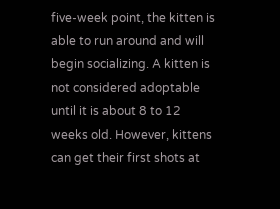five-week point, the kitten is able to run around and will begin socializing. A kitten is not considered adoptable until it is about 8 to 12 weeks old. However, kittens can get their first shots at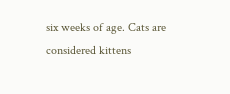six weeks of age. Cats are considered kittens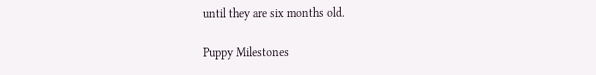until they are six months old.

Puppy Milestones